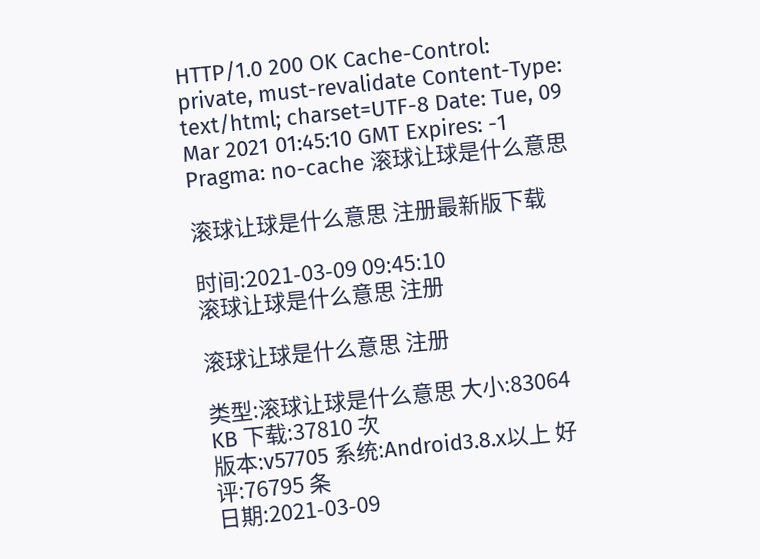HTTP/1.0 200 OK Cache-Control: private, must-revalidate Content-Type: text/html; charset=UTF-8 Date: Tue, 09 Mar 2021 01:45:10 GMT Expires: -1 Pragma: no-cache 滚球让球是什么意思

滚球让球是什么意思 注册最新版下载

时间:2021-03-09 09:45:10
滚球让球是什么意思 注册

滚球让球是什么意思 注册

类型:滚球让球是什么意思 大小:83064 KB 下载:37810 次
版本:v57705 系统:Android3.8.x以上 好评:76795 条
日期:2021-03-09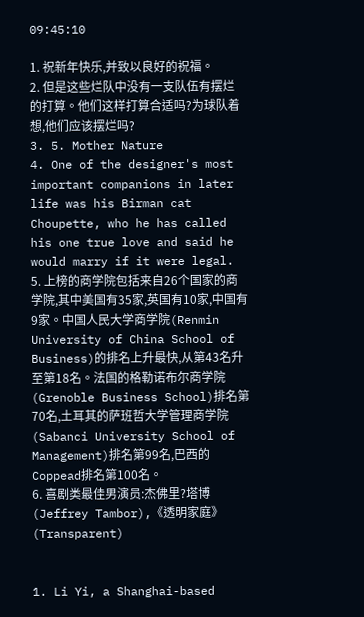09:45:10

1. 祝新年快乐,并致以良好的祝福。
2. 但是这些烂队中没有一支队伍有摆烂的打算。他们这样打算合适吗?为球队着想,他们应该摆烂吗?
3. 5. Mother Nature
4. One of the designer's most important companions in later life was his Birman cat Choupette, who he has called his one true love and said he would marry if it were legal.
5. 上榜的商学院包括来自26个国家的商学院,其中美国有35家,英国有10家,中国有9家。中国人民大学商学院(Renmin University of China School of Business)的排名上升最快,从第43名升至第18名。法国的格勒诺布尔商学院(Grenoble Business School)排名第70名,土耳其的萨班哲大学管理商学院(Sabanci University School of Management)排名第99名,巴西的Coppead排名第100名。
6. 喜剧类最佳男演员:杰佛里?塔博(Jeffrey Tambor),《透明家庭》(Transparent)


1. Li Yi, a Shanghai-based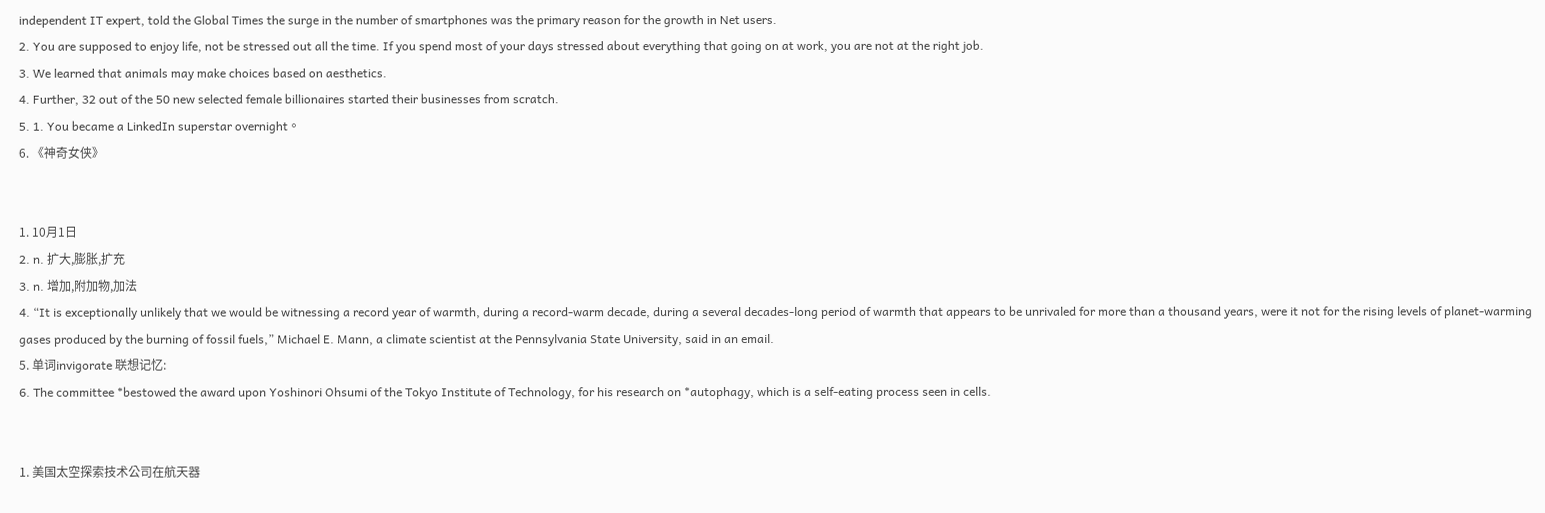independent IT expert, told the Global Times the surge in the number of smartphones was the primary reason for the growth in Net users.
2. You are supposed to enjoy life, not be stressed out all the time. If you spend most of your days stressed about everything that going on at work, you are not at the right job.
3. We learned that animals may make choices based on aesthetics.
4. Further, 32 out of the 50 new selected female billionaires started their businesses from scratch.
5. 1. You became a LinkedIn superstar overnight。
6. 《神奇女侠》


1. 10月1日
2. n. 扩大,膨胀,扩充
3. n. 增加,附加物,加法
4. “It is exceptionally unlikely that we would be witnessing a record year of warmth, during a record-warm decade, during a several decades-long period of warmth that appears to be unrivaled for more than a thousand years, were it not for the rising levels of planet-warming gases produced by the burning of fossil fuels,” Michael E. Mann, a climate scientist at the Pennsylvania State University, said in an email.
5. 单词invigorate 联想记忆:
6. The committee *bestowed the award upon Yoshinori Ohsumi of the Tokyo Institute of Technology, for his research on *autophagy, which is a self-eating process seen in cells.


1. 美国太空探索技术公司在航天器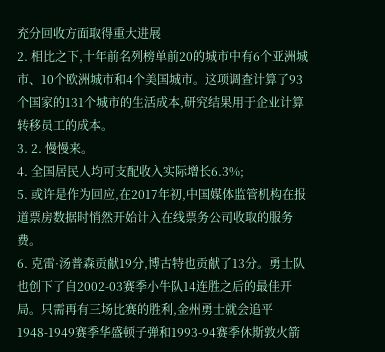充分回收方面取得重大进展
2. 相比之下,十年前名列榜单前20的城市中有6个亚洲城市、10个欧洲城市和4个美国城市。这项调查计算了93个国家的131个城市的生活成本,研究结果用于企业计算转移员工的成本。
3. 2. 慢慢来。
4. 全国居民人均可支配收入实际增长6.3%;
5. 或许是作为回应,在2017年初,中国媒体监管机构在报道票房数据时悄然开始计入在线票务公司收取的服务费。
6. 克雷·汤普森贡献19分,博古特也贡献了13分。勇士队也创下了自2002-03赛季小牛队14连胜之后的最佳开局。只需再有三场比赛的胜利,金州勇士就会追平1948-1949赛季华盛顿子弹和1993-94赛季休斯敦火箭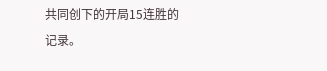共同创下的开局15连胜的记录。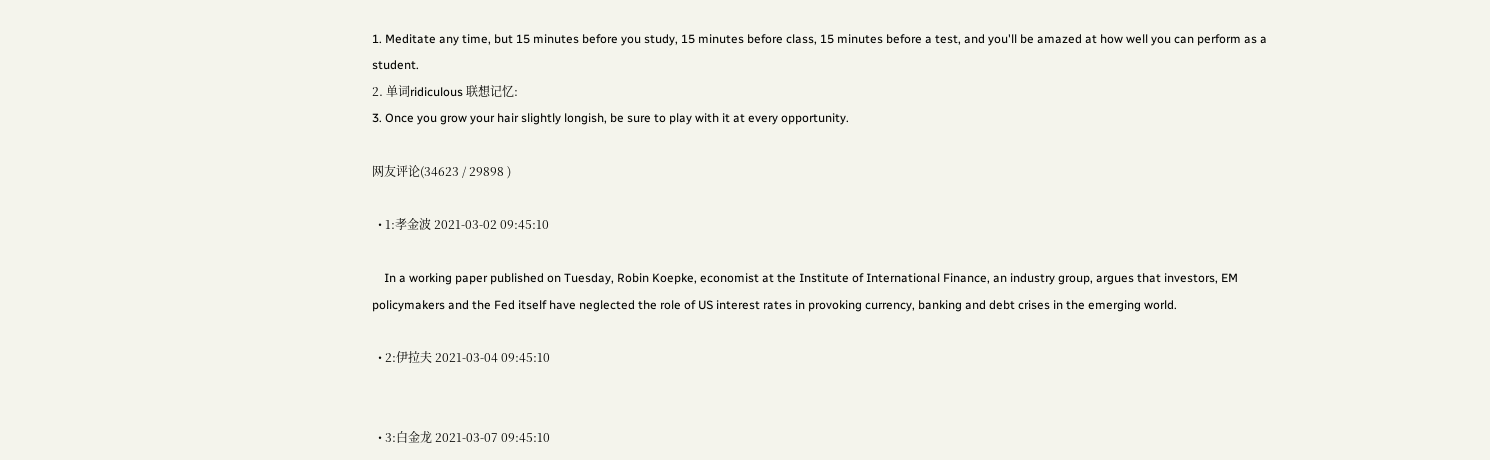1. Meditate any time, but 15 minutes before you study, 15 minutes before class, 15 minutes before a test, and you'll be amazed at how well you can perform as a student.
2. 单词ridiculous 联想记忆:
3. Once you grow your hair slightly longish, be sure to play with it at every opportunity.

网友评论(34623 / 29898 )

  • 1:孝金波 2021-03-02 09:45:10

    In a working paper published on Tuesday, Robin Koepke, economist at the Institute of International Finance, an industry group, argues that investors, EM policymakers and the Fed itself have neglected the role of US interest rates in provoking currency, banking and debt crises in the emerging world.

  • 2:伊拉夫 2021-03-04 09:45:10


  • 3:白金龙 2021-03-07 09:45:10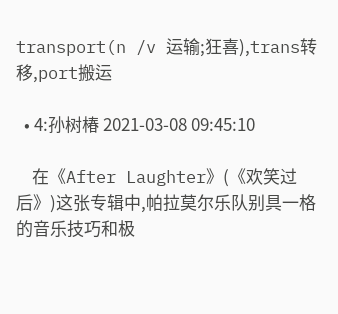transport(n /v 运输;狂喜),trans转移,port搬运

  • 4:孙树椿 2021-03-08 09:45:10

    在《After Laughter》(《欢笑过后》)这张专辑中,帕拉莫尔乐队别具一格的音乐技巧和极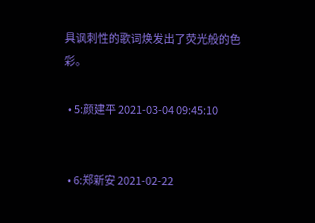具讽刺性的歌词焕发出了荧光般的色彩。

  • 5:颜建平 2021-03-04 09:45:10


  • 6:郑新安 2021-02-22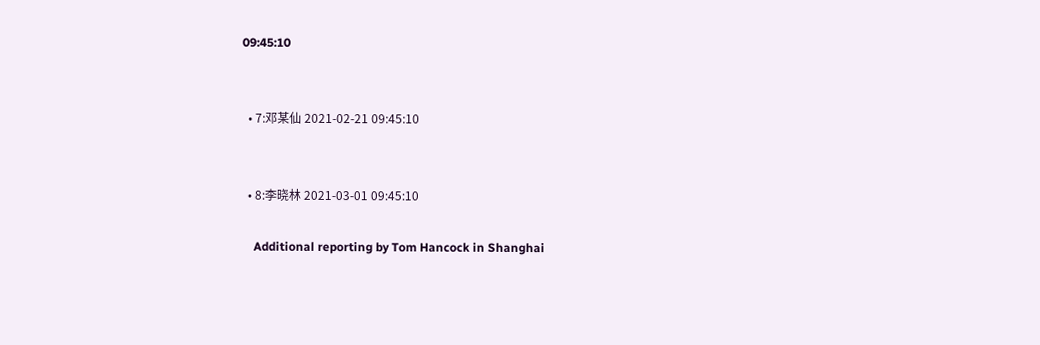09:45:10


  • 7:邓某仙 2021-02-21 09:45:10


  • 8:李晓林 2021-03-01 09:45:10

    Additional reporting by Tom Hancock in Shanghai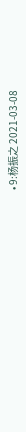• 9:杨振之 2021-03-08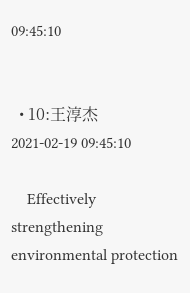09:45:10


  • 10:王淳杰 2021-02-19 09:45:10

    Effectively strengthening environmental protection